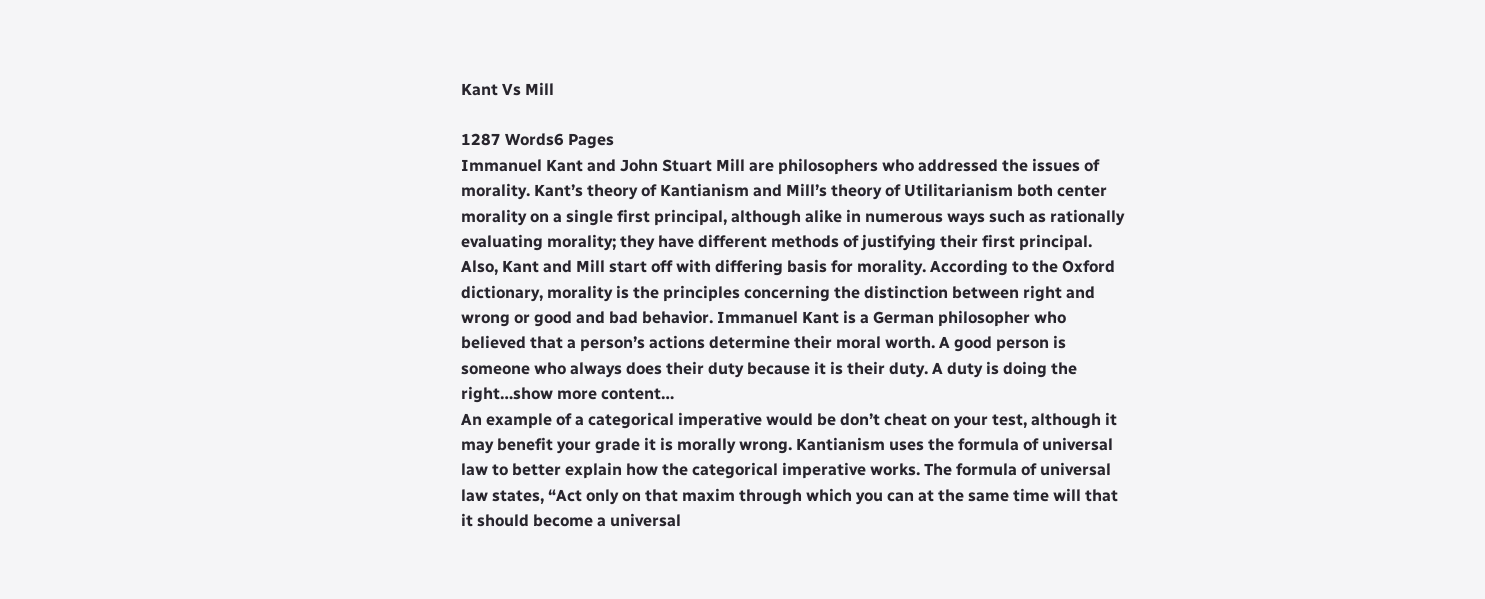Kant Vs Mill

1287 Words6 Pages
Immanuel Kant and John Stuart Mill are philosophers who addressed the issues of morality. Kant’s theory of Kantianism and Mill’s theory of Utilitarianism both center morality on a single first principal, although alike in numerous ways such as rationally evaluating morality; they have different methods of justifying their first principal. Also, Kant and Mill start off with differing basis for morality. According to the Oxford dictionary, morality is the principles concerning the distinction between right and wrong or good and bad behavior. Immanuel Kant is a German philosopher who believed that a person’s actions determine their moral worth. A good person is someone who always does their duty because it is their duty. A duty is doing the right…show more content…
An example of a categorical imperative would be don’t cheat on your test, although it may benefit your grade it is morally wrong. Kantianism uses the formula of universal law to better explain how the categorical imperative works. The formula of universal law states, “Act only on that maxim through which you can at the same time will that it should become a universal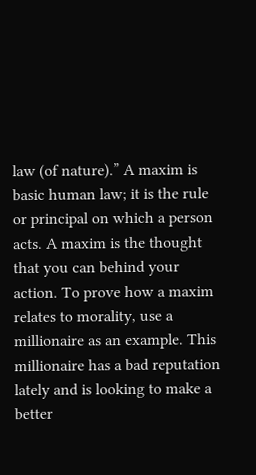law (of nature).” A maxim is basic human law; it is the rule or principal on which a person acts. A maxim is the thought that you can behind your action. To prove how a maxim relates to morality, use a millionaire as an example. This millionaire has a bad reputation lately and is looking to make a better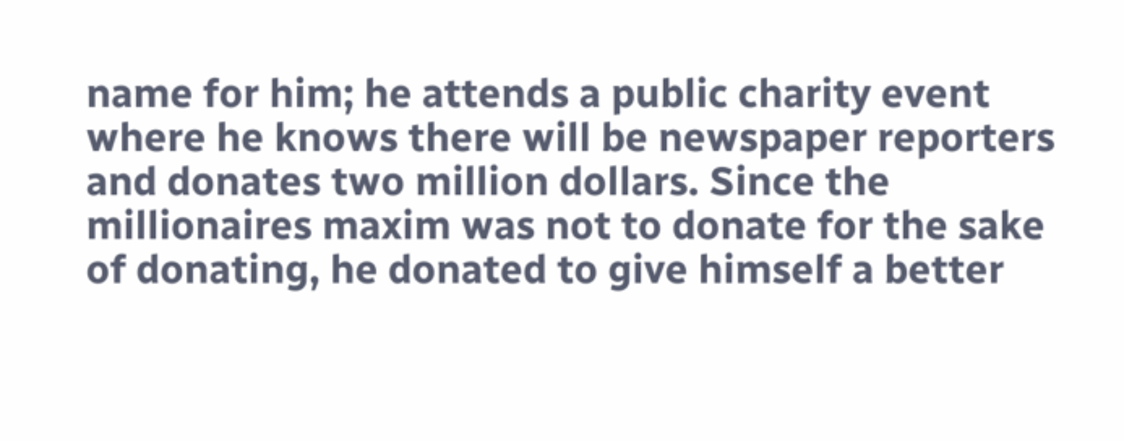name for him; he attends a public charity event where he knows there will be newspaper reporters and donates two million dollars. Since the millionaires maxim was not to donate for the sake of donating, he donated to give himself a better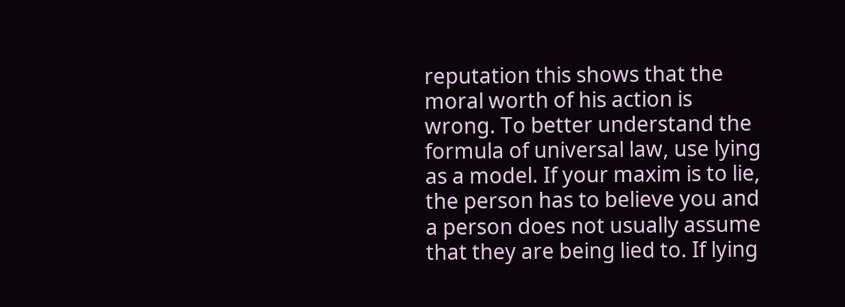reputation this shows that the moral worth of his action is wrong. To better understand the formula of universal law, use lying as a model. If your maxim is to lie, the person has to believe you and a person does not usually assume that they are being lied to. If lying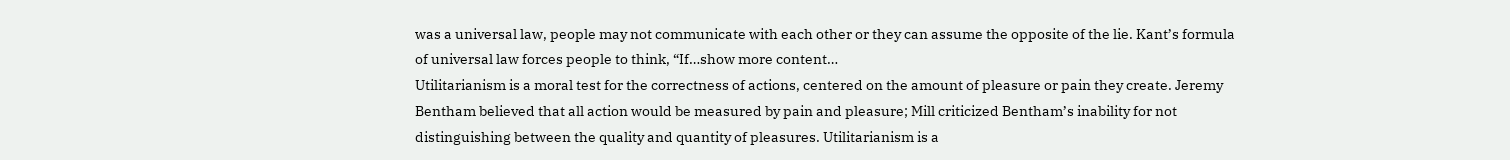was a universal law, people may not communicate with each other or they can assume the opposite of the lie. Kant’s formula of universal law forces people to think, “If…show more content…
Utilitarianism is a moral test for the correctness of actions, centered on the amount of pleasure or pain they create. Jeremy Bentham believed that all action would be measured by pain and pleasure; Mill criticized Bentham’s inability for not distinguishing between the quality and quantity of pleasures. Utilitarianism is a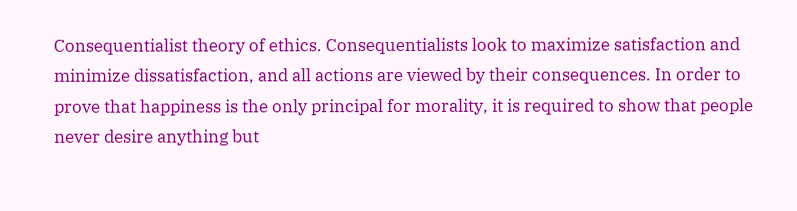Consequentialist theory of ethics. Consequentialists look to maximize satisfaction and minimize dissatisfaction, and all actions are viewed by their consequences. In order to prove that happiness is the only principal for morality, it is required to show that people never desire anything but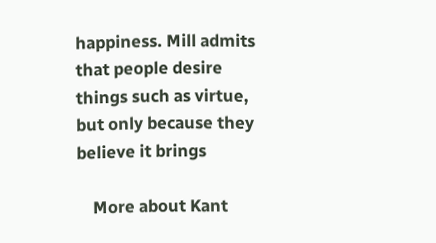happiness. Mill admits that people desire things such as virtue, but only because they believe it brings

    More about Kant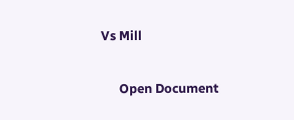Vs Mill

      Open Document